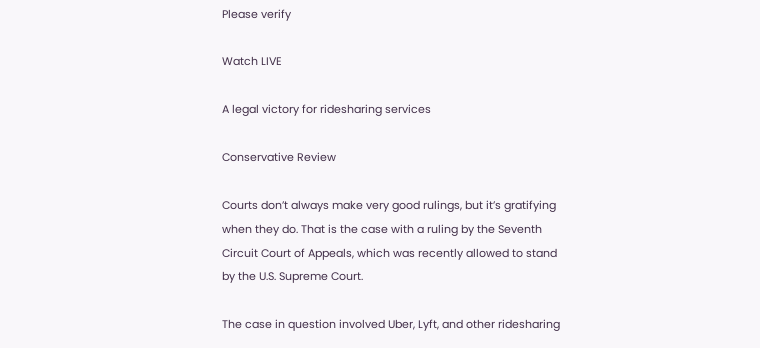Please verify

Watch LIVE

A legal victory for ridesharing services

Conservative Review

Courts don’t always make very good rulings, but it’s gratifying when they do. That is the case with a ruling by the Seventh Circuit Court of Appeals, which was recently allowed to stand by the U.S. Supreme Court.

The case in question involved Uber, Lyft, and other ridesharing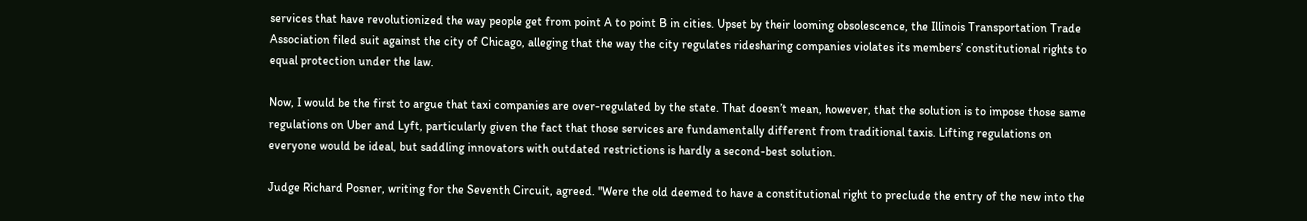services that have revolutionized the way people get from point A to point B in cities. Upset by their looming obsolescence, the Illinois Transportation Trade Association filed suit against the city of Chicago, alleging that the way the city regulates ridesharing companies violates its members’ constitutional rights to equal protection under the law.

Now, I would be the first to argue that taxi companies are over-regulated by the state. That doesn’t mean, however, that the solution is to impose those same regulations on Uber and Lyft, particularly given the fact that those services are fundamentally different from traditional taxis. Lifting regulations on everyone would be ideal, but saddling innovators with outdated restrictions is hardly a second-best solution.

Judge Richard Posner, writing for the Seventh Circuit, agreed. "Were the old deemed to have a constitutional right to preclude the entry of the new into the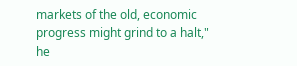markets of the old, economic progress might grind to a halt," he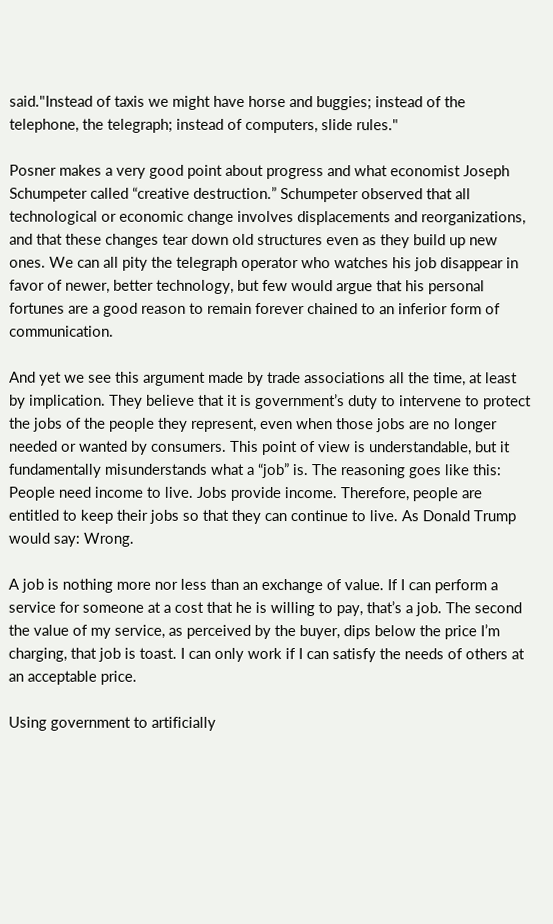said."Instead of taxis we might have horse and buggies; instead of the telephone, the telegraph; instead of computers, slide rules."

Posner makes a very good point about progress and what economist Joseph Schumpeter called “creative destruction.” Schumpeter observed that all technological or economic change involves displacements and reorganizations, and that these changes tear down old structures even as they build up new ones. We can all pity the telegraph operator who watches his job disappear in favor of newer, better technology, but few would argue that his personal fortunes are a good reason to remain forever chained to an inferior form of communication.

And yet we see this argument made by trade associations all the time, at least by implication. They believe that it is government’s duty to intervene to protect the jobs of the people they represent, even when those jobs are no longer needed or wanted by consumers. This point of view is understandable, but it fundamentally misunderstands what a “job” is. The reasoning goes like this: People need income to live. Jobs provide income. Therefore, people are entitled to keep their jobs so that they can continue to live. As Donald Trump would say: Wrong.

A job is nothing more nor less than an exchange of value. If I can perform a service for someone at a cost that he is willing to pay, that’s a job. The second the value of my service, as perceived by the buyer, dips below the price I’m charging, that job is toast. I can only work if I can satisfy the needs of others at an acceptable price.

Using government to artificially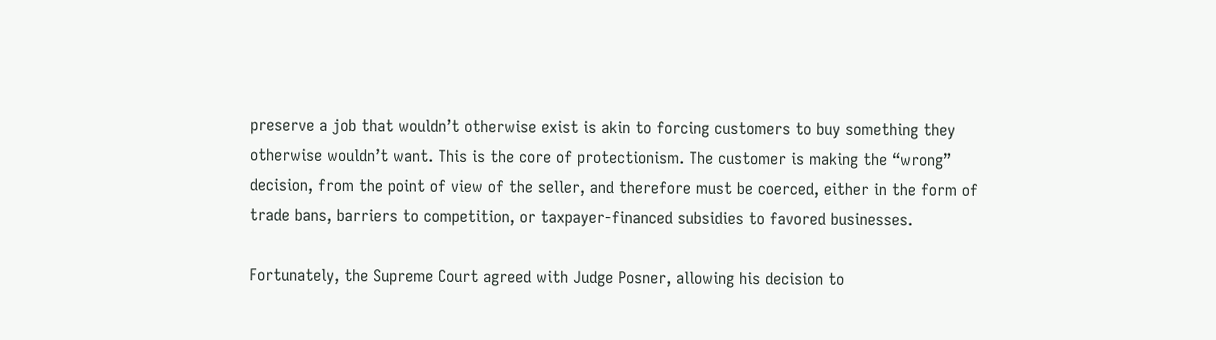preserve a job that wouldn’t otherwise exist is akin to forcing customers to buy something they otherwise wouldn’t want. This is the core of protectionism. The customer is making the “wrong” decision, from the point of view of the seller, and therefore must be coerced, either in the form of trade bans, barriers to competition, or taxpayer-financed subsidies to favored businesses.

Fortunately, the Supreme Court agreed with Judge Posner, allowing his decision to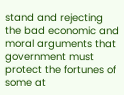stand and rejecting the bad economic and moral arguments that government must protect the fortunes of some at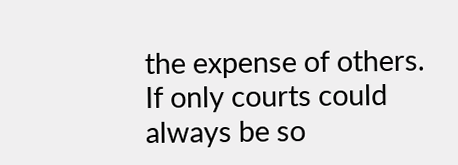the expense of others. If only courts could always be so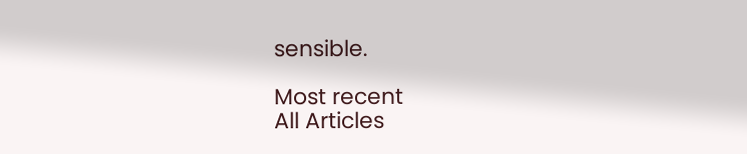sensible.

Most recent
All Articles